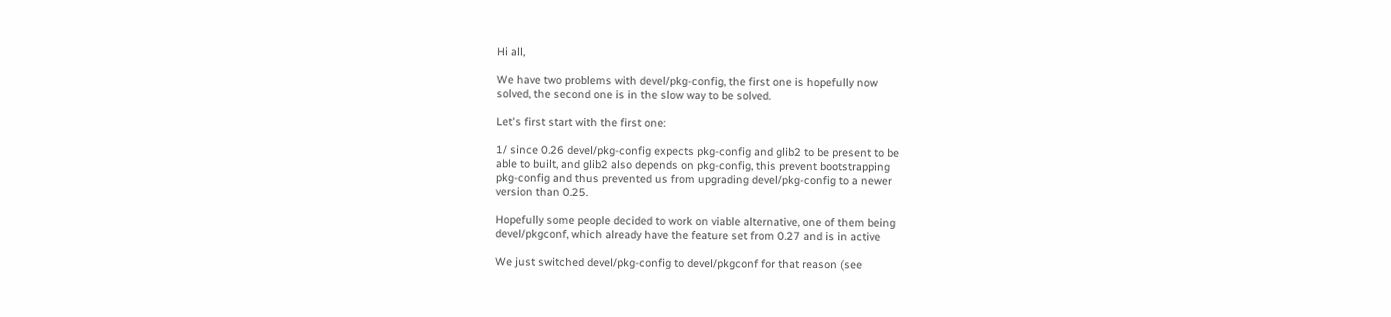Hi all,

We have two problems with devel/pkg-config, the first one is hopefully now
solved, the second one is in the slow way to be solved.

Let's first start with the first one:

1/ since 0.26 devel/pkg-config expects pkg-config and glib2 to be present to be
able to built, and glib2 also depends on pkg-config, this prevent bootstrapping
pkg-config and thus prevented us from upgrading devel/pkg-config to a newer
version than 0.25.

Hopefully some people decided to work on viable alternative, one of them being
devel/pkgconf, which already have the feature set from 0.27 and is in active

We just switched devel/pkg-config to devel/pkgconf for that reason (see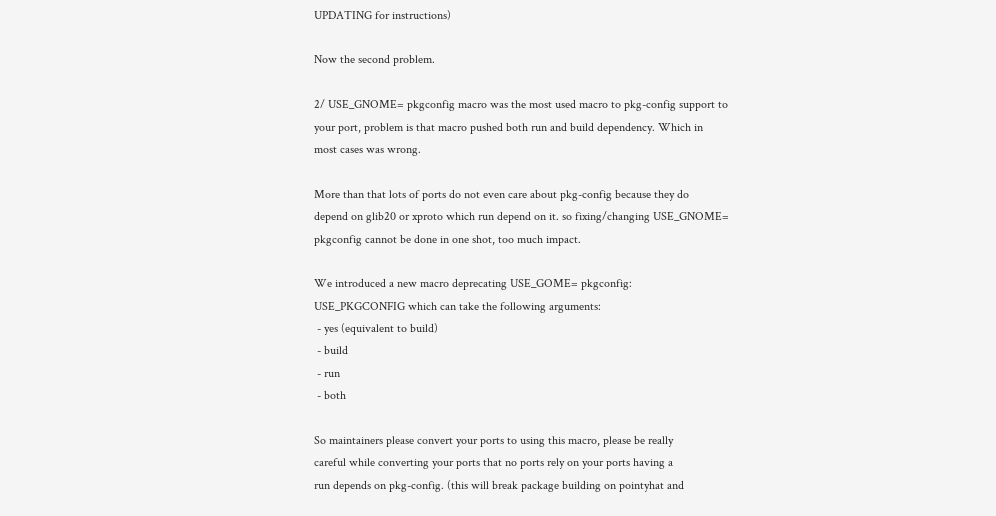UPDATING for instructions)

Now the second problem.

2/ USE_GNOME= pkgconfig macro was the most used macro to pkg-config support to
your port, problem is that macro pushed both run and build dependency. Which in
most cases was wrong.

More than that lots of ports do not even care about pkg-config because they do
depend on glib20 or xproto which run depend on it. so fixing/changing USE_GNOME=
pkgconfig cannot be done in one shot, too much impact.

We introduced a new macro deprecating USE_GOME= pkgconfig:
USE_PKGCONFIG which can take the following arguments:
 - yes (equivalent to build)
 - build
 - run
 - both

So maintainers please convert your ports to using this macro, please be really
careful while converting your ports that no ports rely on your ports having a
run depends on pkg-config. (this will break package building on pointyhat and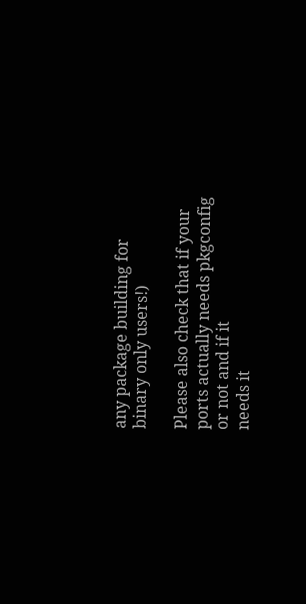any package building for binary only users!)

Please also check that if your ports actually needs pkgconfig or not and if it
needs it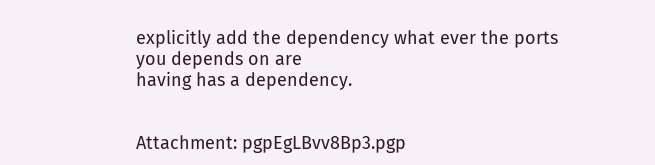explicitly add the dependency what ever the ports you depends on are
having has a dependency.


Attachment: pgpEgLBvv8Bp3.pgp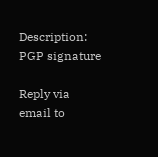Description: PGP signature

Reply via email to